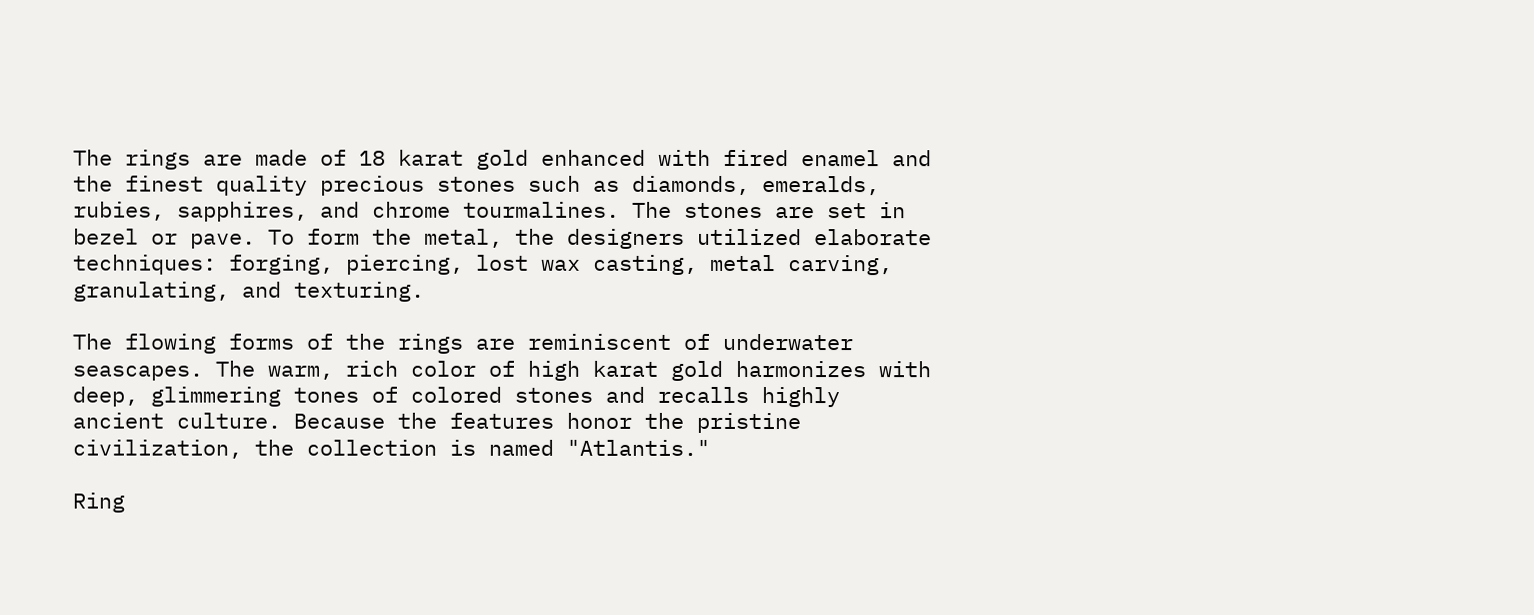The rings are made of 18 karat gold enhanced with fired enamel and the finest quality precious stones such as diamonds, emeralds, rubies, sapphires, and chrome tourmalines. The stones are set in bezel or pave. To form the metal, the designers utilized elaborate techniques: forging, piercing, lost wax casting, metal carving, granulating, and texturing.

The flowing forms of the rings are reminiscent of underwater seascapes. The warm, rich color of high karat gold harmonizes with deep, glimmering tones of colored stones and recalls highly ancient culture. Because the features honor the pristine civilization, the collection is named "Atlantis."

Ring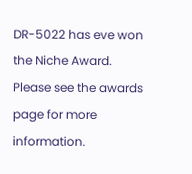DR-5022 has eve won the Niche Award.   Please see the awards page for more information.